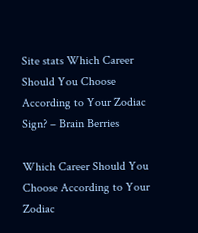Site stats Which Career Should You Choose According to Your Zodiac Sign? – Brain Berries

Which Career Should You Choose According to Your Zodiac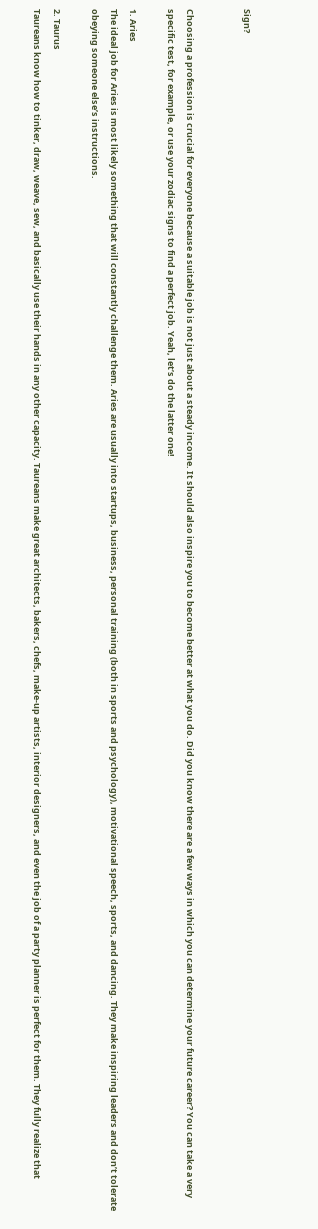Sign?


Choosing a profession is crucial for everyone because a suitable job is not just about a steady income. It should also inspire you to become better at what you do. Did you know there are a few ways in which you can determine your future career? You can take a very specific test, for example, or use your zodiac signs to find a perfect job. Yeah, let’s do the latter one!

1. Aries
The ideal job for Aries is most likely something that will constantly challenge them. Aries are usually into startups, business, personal training (both in sports and psychology), motivational speech, sports, and dancing. They make inspiring leaders and don’t tolerate obeying someone else’s instructions.

2. Taurus
Taureans know how to tinker, draw, weave, sew, and basically use their hands in any other capacity. Taureans make great architects, bakers, chefs, make-up artists, interior designers, and even the job of a party planner is perfect for them. They fully realize that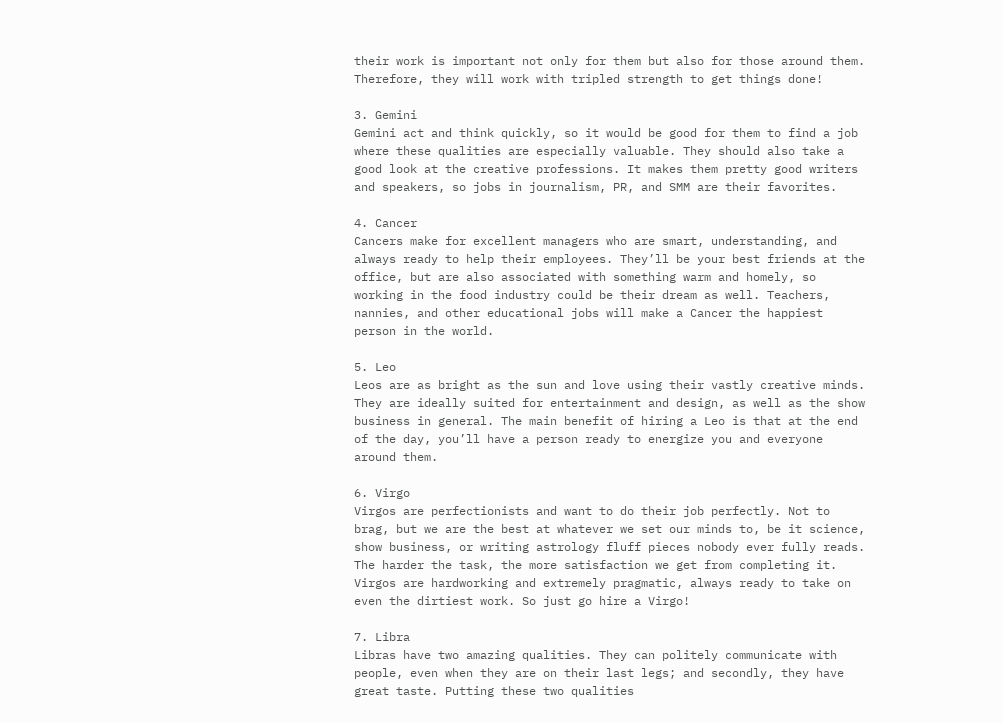their work is important not only for them but also for those around them. Therefore, they will work with tripled strength to get things done!

3. Gemini
Gemini act and think quickly, so it would be good for them to find a job where these qualities are especially valuable. They should also take a good look at the creative professions. It makes them pretty good writers and speakers, so jobs in journalism, PR, and SMM are their favorites.

4. Cancer
Cancers make for excellent managers who are smart, understanding, and always ready to help their employees. They’ll be your best friends at the office, but are also associated with something warm and homely, so working in the food industry could be their dream as well. Teachers, nannies, and other educational jobs will make a Cancer the happiest person in the world.

5. Leo
Leos are as bright as the sun and love using their vastly creative minds. They are ideally suited for entertainment and design, as well as the show business in general. The main benefit of hiring a Leo is that at the end of the day, you’ll have a person ready to energize you and everyone around them.

6. Virgo
Virgos are perfectionists and want to do their job perfectly. Not to brag, but we are the best at whatever we set our minds to, be it science, show business, or writing astrology fluff pieces nobody ever fully reads. The harder the task, the more satisfaction we get from completing it. Virgos are hardworking and extremely pragmatic, always ready to take on even the dirtiest work. So just go hire a Virgo!

7. Libra
Libras have two amazing qualities. They can politely communicate with people, even when they are on their last legs; and secondly, they have great taste. Putting these two qualities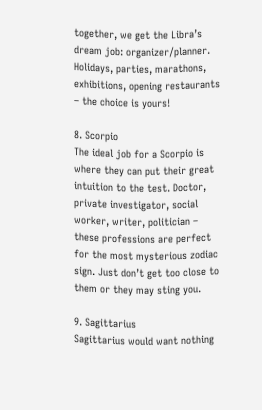together, we get the Libra’s dream job: organizer/planner. Holidays, parties, marathons, exhibitions, opening restaurants – the choice is yours!

8. Scorpio
The ideal job for a Scorpio is where they can put their great intuition to the test. Doctor, private investigator, social worker, writer, politician – these professions are perfect for the most mysterious zodiac sign. Just don’t get too close to them or they may sting you.

9. Sagittarius
Sagittarius would want nothing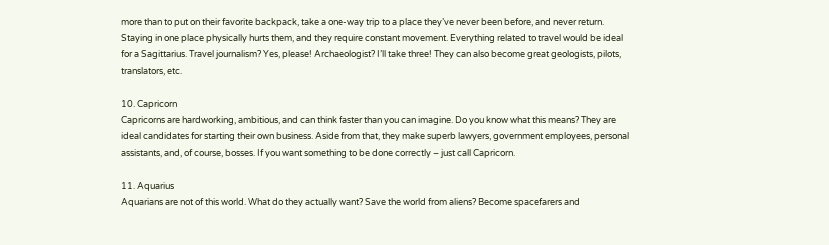more than to put on their favorite backpack, take a one-way trip to a place they’ve never been before, and never return. Staying in one place physically hurts them, and they require constant movement. Everything related to travel would be ideal for a Sagittarius. Travel journalism? Yes, please! Archaeologist? I’ll take three! They can also become great geologists, pilots, translators, etc.

10. Capricorn
Capricorns are hardworking, ambitious, and can think faster than you can imagine. Do you know what this means? They are ideal candidates for starting their own business. Aside from that, they make superb lawyers, government employees, personal assistants, and, of course, bosses. If you want something to be done correctly – just call Capricorn.

11. Aquarius
Aquarians are not of this world. What do they actually want? Save the world from aliens? Become spacefarers and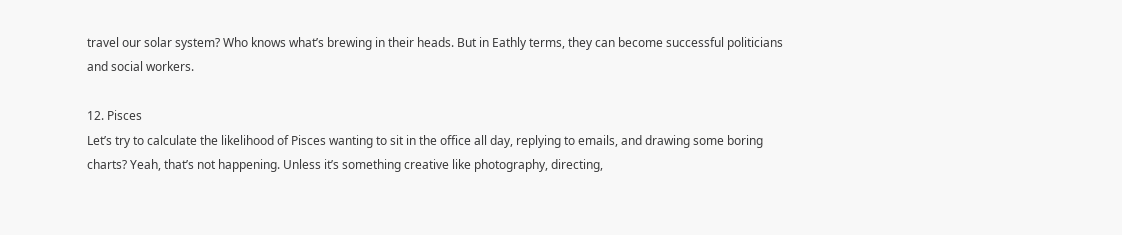travel our solar system? Who knows what’s brewing in their heads. But in Eathly terms, they can become successful politicians and social workers.

12. Pisces
Let’s try to calculate the likelihood of Pisces wanting to sit in the office all day, replying to emails, and drawing some boring charts? Yeah, that’s not happening. Unless it’s something creative like photography, directing,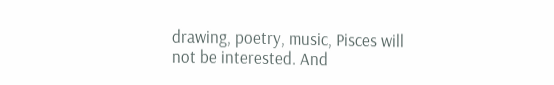drawing, poetry, music, Pisces will not be interested. And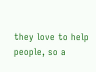they love to help people, so a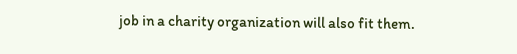job in a charity organization will also fit them.